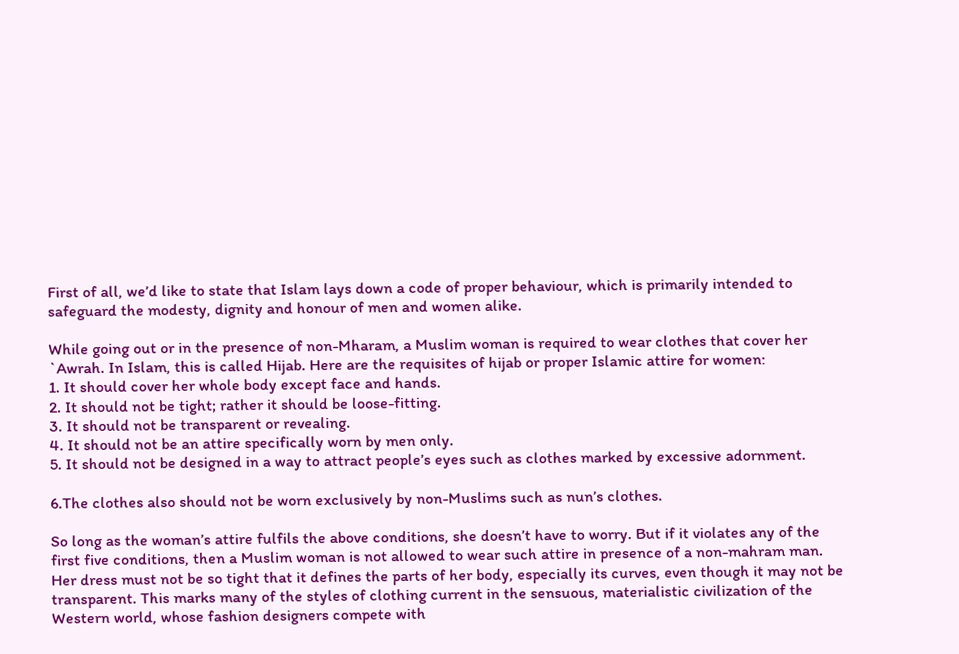First of all, we’d like to state that Islam lays down a code of proper behaviour, which is primarily intended to safeguard the modesty, dignity and honour of men and women alike.

While going out or in the presence of non-Mharam, a Muslim woman is required to wear clothes that cover her `Awrah. In Islam, this is called Hijab. Here are the requisites of hijab or proper Islamic attire for women:
1. It should cover her whole body except face and hands.
2. It should not be tight; rather it should be loose-fitting.
3. It should not be transparent or revealing.
4. It should not be an attire specifically worn by men only.
5. It should not be designed in a way to attract people’s eyes such as clothes marked by excessive adornment.

6.The clothes also should not be worn exclusively by non-Muslims such as nun’s clothes.

So long as the woman’s attire fulfils the above conditions, she doesn’t have to worry. But if it violates any of the first five conditions, then a Muslim woman is not allowed to wear such attire in presence of a non-mahram man. Her dress must not be so tight that it defines the parts of her body, especially its curves, even though it may not be transparent. This marks many of the styles of clothing current in the sensuous, materialistic civilization of the Western world, whose fashion designers compete with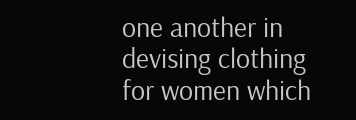one another in devising clothing for women which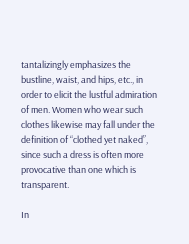tantalizingly emphasizes the bustline, waist, and hips, etc., in order to elicit the lustful admiration of men. Women who wear such clothes likewise may fall under the definition of “clothed yet naked”, since such a dress is often more provocative than one which is transparent.

In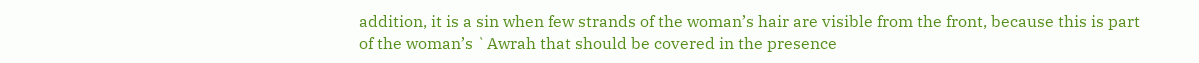addition, it is a sin when few strands of the woman’s hair are visible from the front, because this is part of the woman’s `Awrah that should be covered in the presence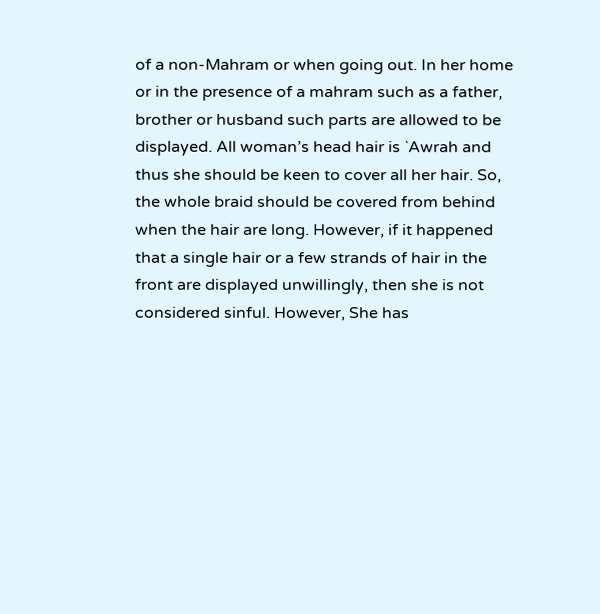of a non-Mahram or when going out. In her home or in the presence of a mahram such as a father, brother or husband such parts are allowed to be displayed. All woman’s head hair is `Awrah and thus she should be keen to cover all her hair. So, the whole braid should be covered from behind when the hair are long. However, if it happened that a single hair or a few strands of hair in the front are displayed unwillingly, then she is not considered sinful. However, She has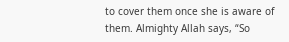to cover them once she is aware of them. Almighty Allah says, “So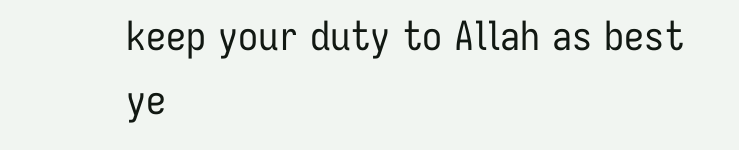keep your duty to Allah as best ye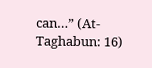can…” (At-Taghabun: 16)